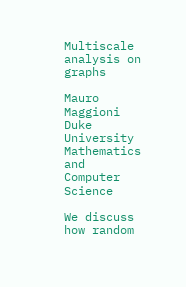Multiscale analysis on graphs

Mauro Maggioni
Duke University
Mathematics and Computer Science

We discuss how random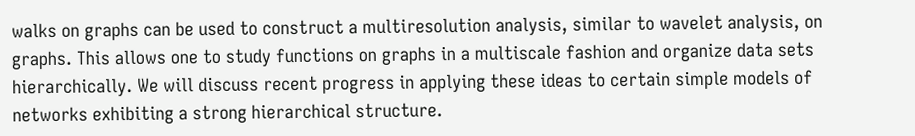walks on graphs can be used to construct a multiresolution analysis, similar to wavelet analysis, on graphs. This allows one to study functions on graphs in a multiscale fashion and organize data sets hierarchically. We will discuss recent progress in applying these ideas to certain simple models of networks exhibiting a strong hierarchical structure.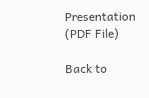Presentation (PDF File)

Back to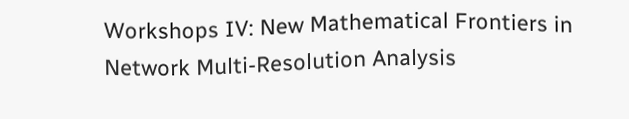Workshops IV: New Mathematical Frontiers in Network Multi-Resolution Analysis